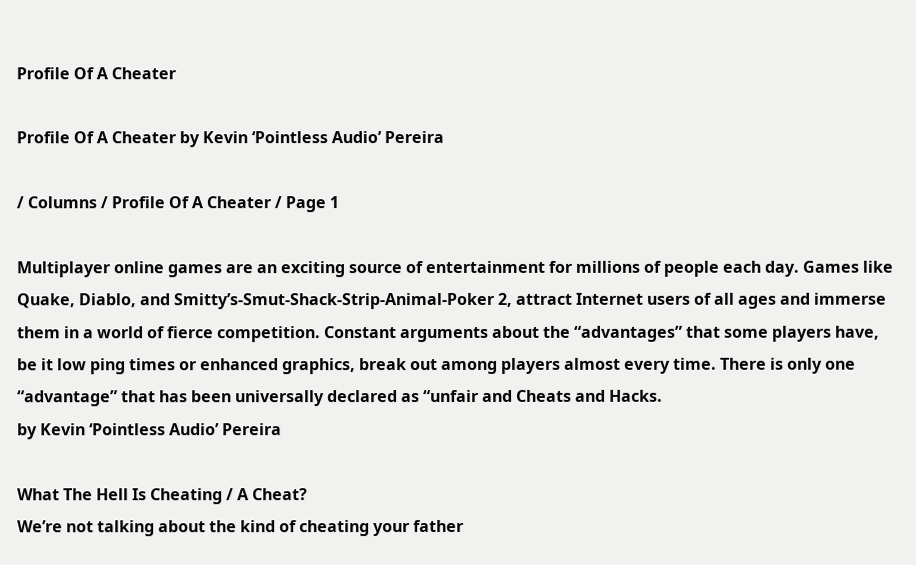Profile Of A Cheater

Profile Of A Cheater by Kevin ‘Pointless Audio’ Pereira

/ Columns / Profile Of A Cheater / Page 1

Multiplayer online games are an exciting source of entertainment for millions of people each day. Games like Quake, Diablo, and Smitty’s-Smut-Shack-Strip-Animal-Poker 2, attract Internet users of all ages and immerse them in a world of fierce competition. Constant arguments about the “advantages” that some players have, be it low ping times or enhanced graphics, break out among players almost every time. There is only one “advantage” that has been universally declared as “unfair and Cheats and Hacks.
by Kevin ‘Pointless Audio’ Pereira

What The Hell Is Cheating / A Cheat?
We’re not talking about the kind of cheating your father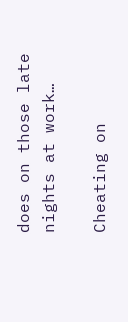does on those late nights at work…

Cheating on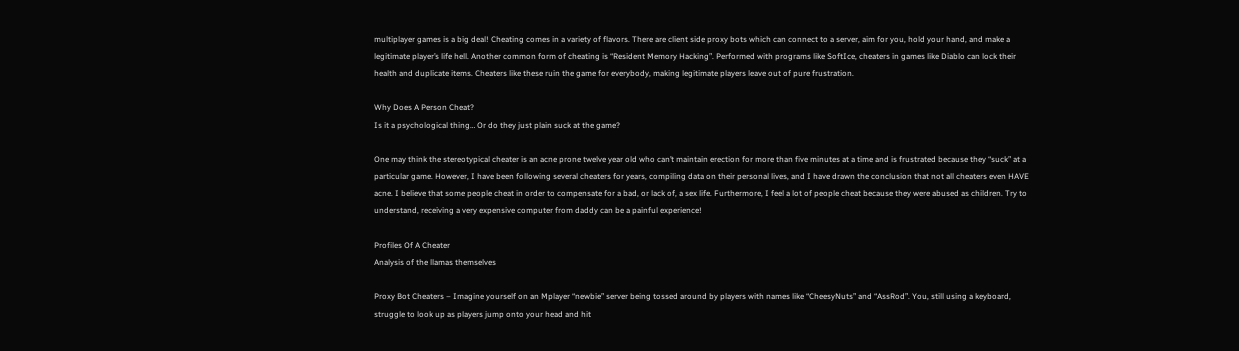multiplayer games is a big deal! Cheating comes in a variety of flavors. There are client side proxy bots which can connect to a server, aim for you, hold your hand, and make a legitimate player’s life hell. Another common form of cheating is “Resident Memory Hacking”. Performed with programs like SoftIce, cheaters in games like Diablo can lock their health and duplicate items. Cheaters like these ruin the game for everybody, making legitimate players leave out of pure frustration.

Why Does A Person Cheat?
Is it a psychological thing… Or do they just plain suck at the game?

One may think the stereotypical cheater is an acne prone twelve year old who can’t maintain erection for more than five minutes at a time and is frustrated because they “suck” at a particular game. However, I have been following several cheaters for years, compiling data on their personal lives, and I have drawn the conclusion that not all cheaters even HAVE acne. I believe that some people cheat in order to compensate for a bad, or lack of, a sex life. Furthermore, I feel a lot of people cheat because they were abused as children. Try to understand, receiving a very expensive computer from daddy can be a painful experience!

Profiles Of A Cheater
Analysis of the llamas themselves

Proxy Bot Cheaters – Imagine yourself on an Mplayer “newbie” server being tossed around by players with names like “CheesyNuts” and “AssRod”. You, still using a keyboard, struggle to look up as players jump onto your head and hit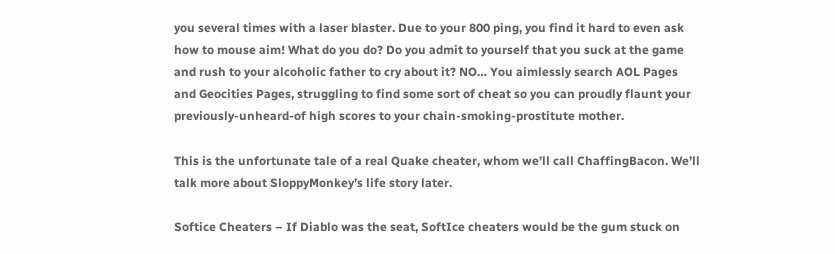you several times with a laser blaster. Due to your 800 ping, you find it hard to even ask how to mouse aim! What do you do? Do you admit to yourself that you suck at the game and rush to your alcoholic father to cry about it? NO… You aimlessly search AOL Pages and Geocities Pages, struggling to find some sort of cheat so you can proudly flaunt your previously-unheard-of high scores to your chain-smoking-prostitute mother.

This is the unfortunate tale of a real Quake cheater, whom we’ll call ChaffingBacon. We’ll talk more about SloppyMonkey’s life story later.

Softice Cheaters – If Diablo was the seat, SoftIce cheaters would be the gum stuck on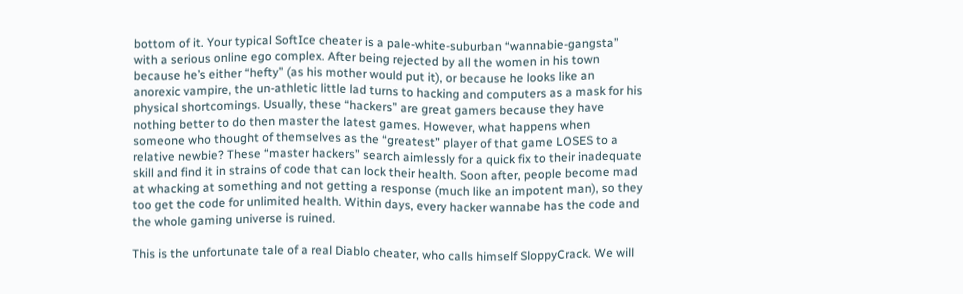bottom of it. Your typical SoftIce cheater is a pale-white-suburban “wannabie-gangsta” with a serious online ego complex. After being rejected by all the women in his town because he’s either “hefty” (as his mother would put it), or because he looks like an anorexic vampire, the un-athletic little lad turns to hacking and computers as a mask for his physical shortcomings. Usually, these “hackers” are great gamers because they have nothing better to do then master the latest games. However, what happens when someone who thought of themselves as the “greatest” player of that game LOSES to a relative newbie? These “master hackers” search aimlessly for a quick fix to their inadequate skill and find it in strains of code that can lock their health. Soon after, people become mad at whacking at something and not getting a response (much like an impotent man), so they too get the code for unlimited health. Within days, every hacker wannabe has the code and the whole gaming universe is ruined.

This is the unfortunate tale of a real Diablo cheater, who calls himself SloppyCrack. We will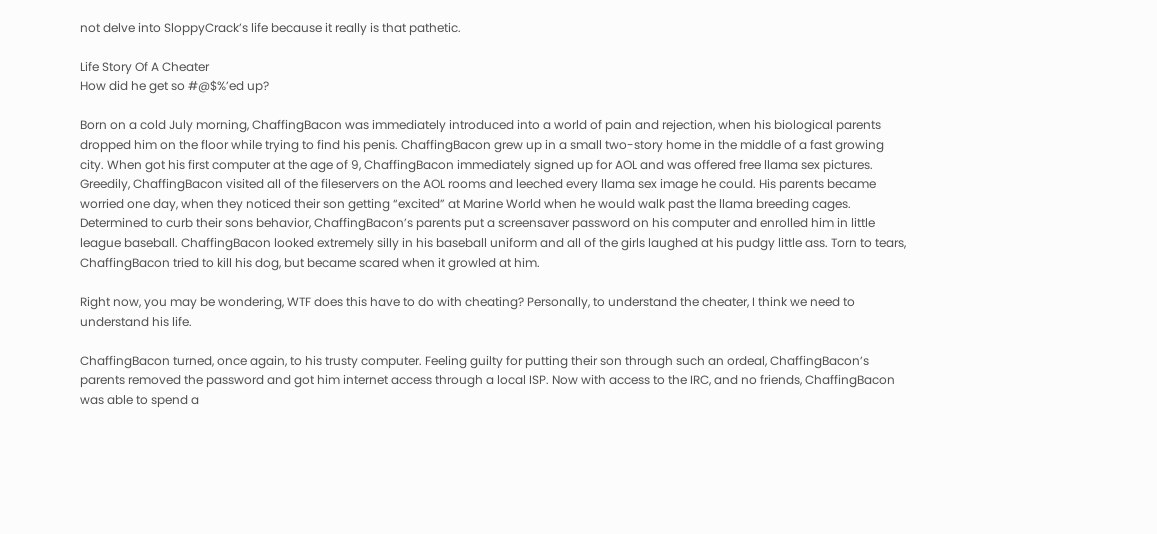not delve into SloppyCrack’s life because it really is that pathetic.

Life Story Of A Cheater
How did he get so #@$%’ed up?

Born on a cold July morning, ChaffingBacon was immediately introduced into a world of pain and rejection, when his biological parents dropped him on the floor while trying to find his penis. ChaffingBacon grew up in a small two-story home in the middle of a fast growing city. When got his first computer at the age of 9, ChaffingBacon immediately signed up for AOL and was offered free llama sex pictures. Greedily, ChaffingBacon visited all of the fileservers on the AOL rooms and leeched every llama sex image he could. His parents became worried one day, when they noticed their son getting “excited” at Marine World when he would walk past the llama breeding cages. Determined to curb their sons behavior, ChaffingBacon’s parents put a screensaver password on his computer and enrolled him in little league baseball. ChaffingBacon looked extremely silly in his baseball uniform and all of the girls laughed at his pudgy little ass. Torn to tears, ChaffingBacon tried to kill his dog, but became scared when it growled at him.

Right now, you may be wondering, WTF does this have to do with cheating? Personally, to understand the cheater, I think we need to understand his life.

ChaffingBacon turned, once again, to his trusty computer. Feeling guilty for putting their son through such an ordeal, ChaffingBacon’s parents removed the password and got him internet access through a local ISP. Now with access to the IRC, and no friends, ChaffingBacon was able to spend a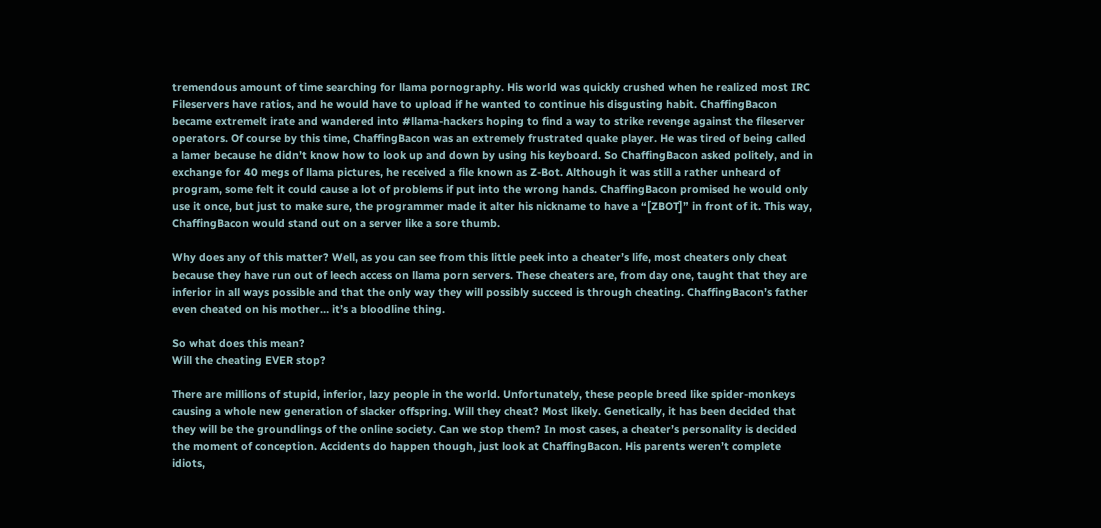tremendous amount of time searching for llama pornography. His world was quickly crushed when he realized most IRC Fileservers have ratios, and he would have to upload if he wanted to continue his disgusting habit. ChaffingBacon became extremelt irate and wandered into #llama-hackers hoping to find a way to strike revenge against the fileserver operators. Of course by this time, ChaffingBacon was an extremely frustrated quake player. He was tired of being called a lamer because he didn’t know how to look up and down by using his keyboard. So ChaffingBacon asked politely, and in exchange for 40 megs of llama pictures, he received a file known as Z-Bot. Although it was still a rather unheard of program, some felt it could cause a lot of problems if put into the wrong hands. ChaffingBacon promised he would only use it once, but just to make sure, the programmer made it alter his nickname to have a “[ZBOT]” in front of it. This way, ChaffingBacon would stand out on a server like a sore thumb.

Why does any of this matter? Well, as you can see from this little peek into a cheater’s life, most cheaters only cheat because they have run out of leech access on llama porn servers. These cheaters are, from day one, taught that they are inferior in all ways possible and that the only way they will possibly succeed is through cheating. ChaffingBacon’s father even cheated on his mother… it’s a bloodline thing.

So what does this mean?
Will the cheating EVER stop?

There are millions of stupid, inferior, lazy people in the world. Unfortunately, these people breed like spider-monkeys causing a whole new generation of slacker offspring. Will they cheat? Most likely. Genetically, it has been decided that they will be the groundlings of the online society. Can we stop them? In most cases, a cheater’s personality is decided the moment of conception. Accidents do happen though, just look at ChaffingBacon. His parents weren’t complete idiots,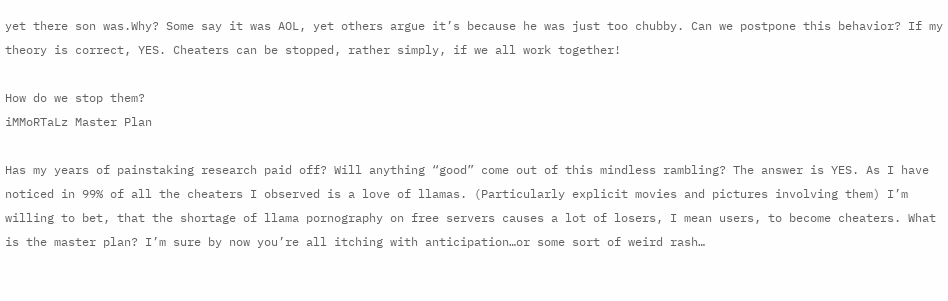yet there son was.Why? Some say it was AOL, yet others argue it’s because he was just too chubby. Can we postpone this behavior? If my theory is correct, YES. Cheaters can be stopped, rather simply, if we all work together!

How do we stop them?
iMMoRTaLz Master Plan

Has my years of painstaking research paid off? Will anything “good” come out of this mindless rambling? The answer is YES. As I have noticed in 99% of all the cheaters I observed is a love of llamas. (Particularly explicit movies and pictures involving them) I’m willing to bet, that the shortage of llama pornography on free servers causes a lot of losers, I mean users, to become cheaters. What is the master plan? I’m sure by now you’re all itching with anticipation…or some sort of weird rash…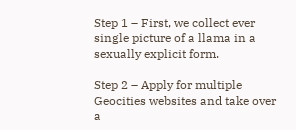Step 1 – First, we collect ever single picture of a llama in a sexually explicit form.

Step 2 – Apply for multiple Geocities websites and take over a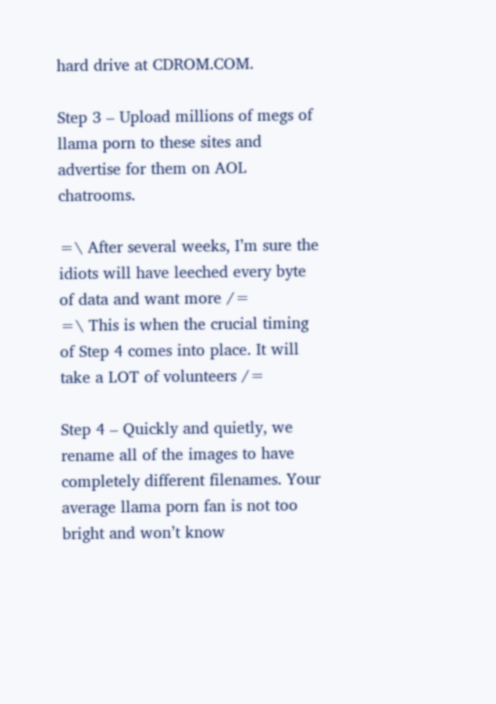hard drive at CDROM.COM.

Step 3 – Upload millions of megs of llama porn to these sites and advertise for them on AOL chatrooms.

=\ After several weeks, I’m sure the idiots will have leeched every byte of data and want more /=
=\ This is when the crucial timing of Step 4 comes into place. It will take a LOT of volunteers /=

Step 4 – Quickly and quietly, we rename all of the images to have completely different filenames. Your average llama porn fan is not too bright and won’t know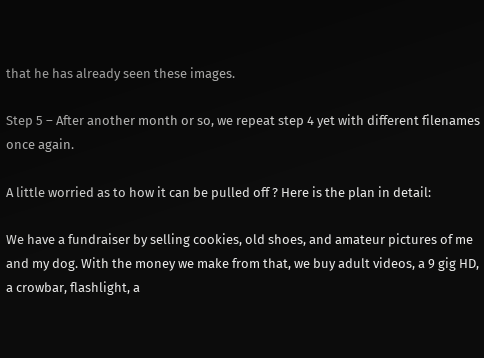that he has already seen these images.

Step 5 – After another month or so, we repeat step 4 yet with different filenames once again.

A little worried as to how it can be pulled off ? Here is the plan in detail:

We have a fundraiser by selling cookies, old shoes, and amateur pictures of me and my dog. With the money we make from that, we buy adult videos, a 9 gig HD, a crowbar, flashlight, a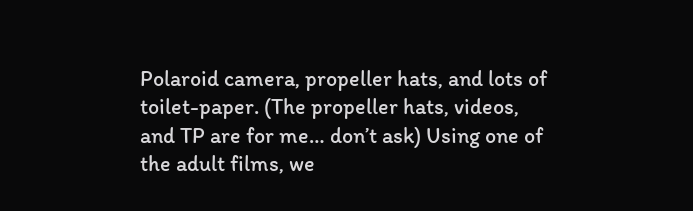Polaroid camera, propeller hats, and lots of toilet-paper. (The propeller hats, videos, and TP are for me… don’t ask) Using one of the adult films, we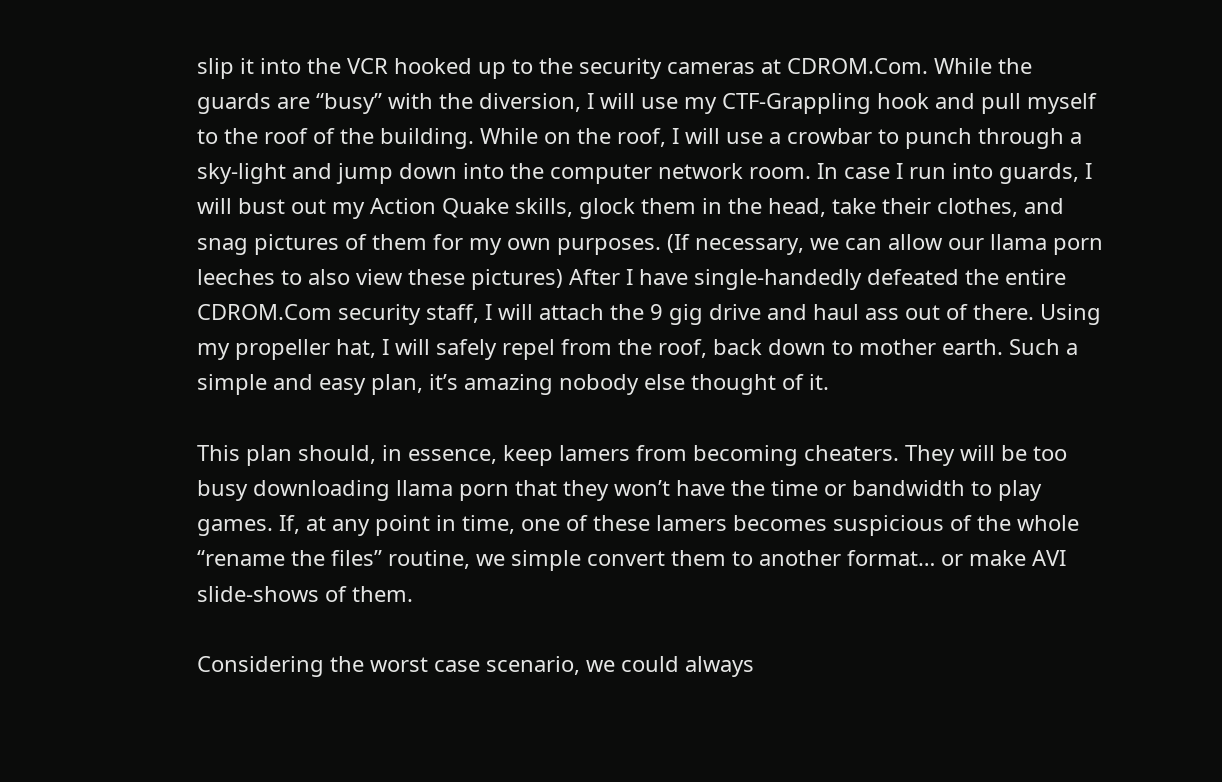slip it into the VCR hooked up to the security cameras at CDROM.Com. While the guards are “busy” with the diversion, I will use my CTF-Grappling hook and pull myself to the roof of the building. While on the roof, I will use a crowbar to punch through a sky-light and jump down into the computer network room. In case I run into guards, I will bust out my Action Quake skills, glock them in the head, take their clothes, and snag pictures of them for my own purposes. (If necessary, we can allow our llama porn leeches to also view these pictures) After I have single-handedly defeated the entire CDROM.Com security staff, I will attach the 9 gig drive and haul ass out of there. Using my propeller hat, I will safely repel from the roof, back down to mother earth. Such a simple and easy plan, it’s amazing nobody else thought of it.

This plan should, in essence, keep lamers from becoming cheaters. They will be too busy downloading llama porn that they won’t have the time or bandwidth to play games. If, at any point in time, one of these lamers becomes suspicious of the whole “rename the files” routine, we simple convert them to another format… or make AVI slide-shows of them.

Considering the worst case scenario, we could always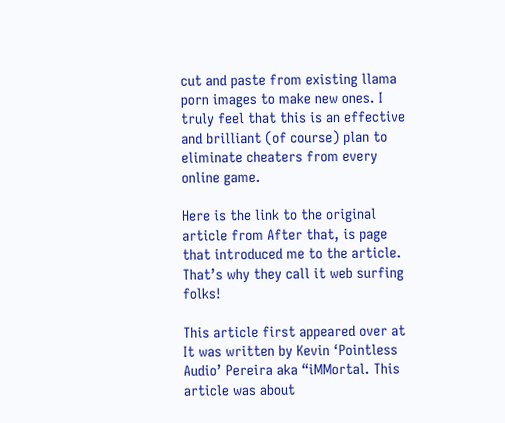cut and paste from existing llama porn images to make new ones. I truly feel that this is an effective and brilliant (of course) plan to eliminate cheaters from every online game.

Here is the link to the original article from After that, is page that introduced me to the article.  That’s why they call it web surfing folks!

This article first appeared over at It was written by Kevin ‘Pointless Audio’ Pereira aka “iMMortal. This article was about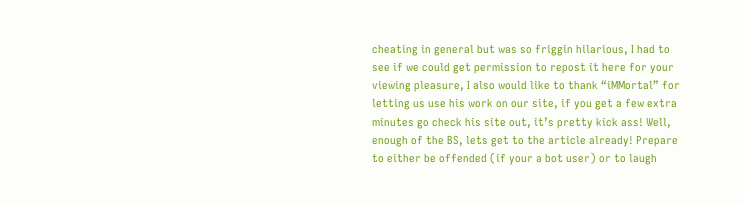cheating in general but was so friggin hilarious, I had to see if we could get permission to repost it here for your viewing pleasure, I also would like to thank “iMMortal” for letting us use his work on our site, if you get a few extra minutes go check his site out, it’s pretty kick ass! Well, enough of the BS, lets get to the article already! Prepare to either be offended (if your a bot user) or to laugh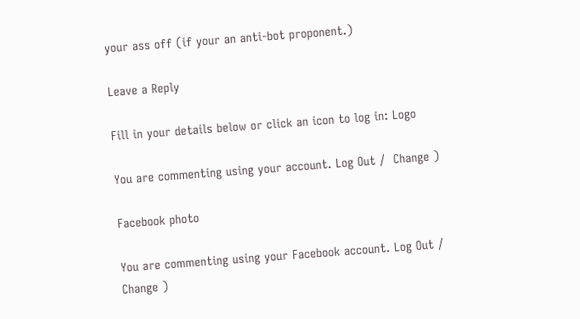your ass off (if your an anti-bot proponent.)

Leave a Reply

Fill in your details below or click an icon to log in: Logo

You are commenting using your account. Log Out /  Change )

Facebook photo

You are commenting using your Facebook account. Log Out /  Change )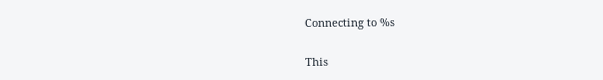Connecting to %s

This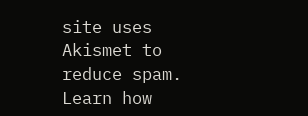site uses Akismet to reduce spam. Learn how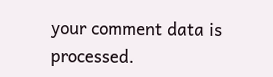your comment data is processed.